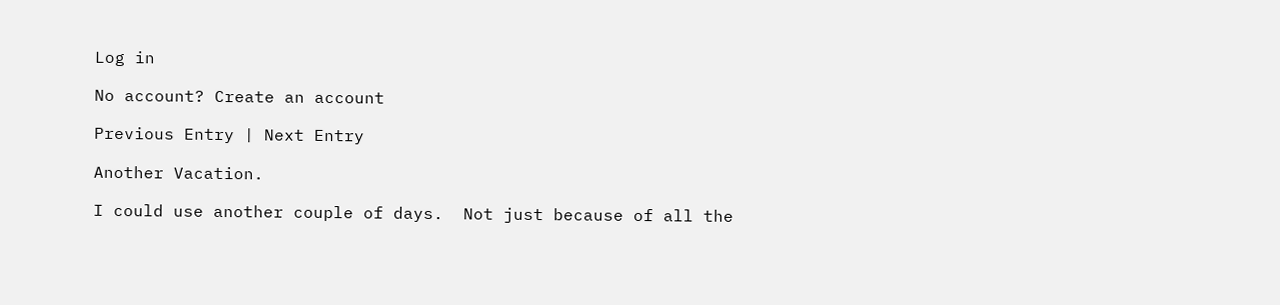Log in

No account? Create an account

Previous Entry | Next Entry

Another Vacation.

I could use another couple of days.  Not just because of all the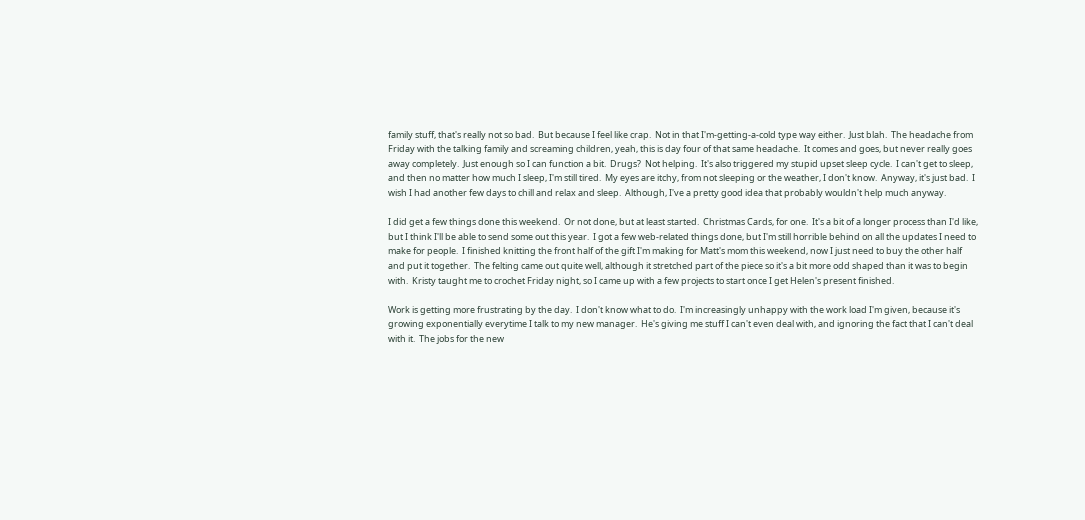family stuff, that's really not so bad.  But because I feel like crap.  Not in that I'm-getting-a-cold type way either.  Just blah.  The headache from Friday with the talking family and screaming children, yeah, this is day four of that same headache.  It comes and goes, but never really goes away completely.  Just enough so I can function a bit.  Drugs?  Not helping.  It's also triggered my stupid upset sleep cycle.  I can't get to sleep, and then no matter how much I sleep, I'm still tired.  My eyes are itchy, from not sleeping or the weather, I don't know.  Anyway, it's just bad.  I wish I had another few days to chill and relax and sleep.  Although, I've a pretty good idea that probably wouldn't help much anyway.

I did get a few things done this weekend.  Or not done, but at least started.  Christmas Cards, for one.  It's a bit of a longer process than I'd like, but I think I'll be able to send some out this year.  I got a few web-related things done, but I'm still horrible behind on all the updates I need to make for people.  I finished knitting the front half of the gift I'm making for Matt's mom this weekend, now I just need to buy the other half and put it together.  The felting came out quite well, although it stretched part of the piece so it's a bit more odd shaped than it was to begin with.  Kristy taught me to crochet Friday night, so I came up with a few projects to start once I get Helen's present finished.

Work is getting more frustrating by the day.  I don't know what to do.  I'm increasingly unhappy with the work load I'm given, because it's growing exponentially everytime I talk to my new manager.  He's giving me stuff I can't even deal with, and ignoring the fact that I can't deal with it.  The jobs for the new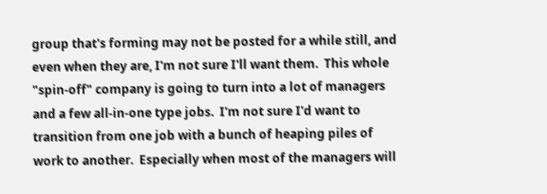group that's forming may not be posted for a while still, and even when they are, I'm not sure I'll want them.  This whole "spin-off" company is going to turn into a lot of managers and a few all-in-one type jobs.  I'm not sure I'd want to transition from one job with a bunch of heaping piles of work to another.  Especially when most of the managers will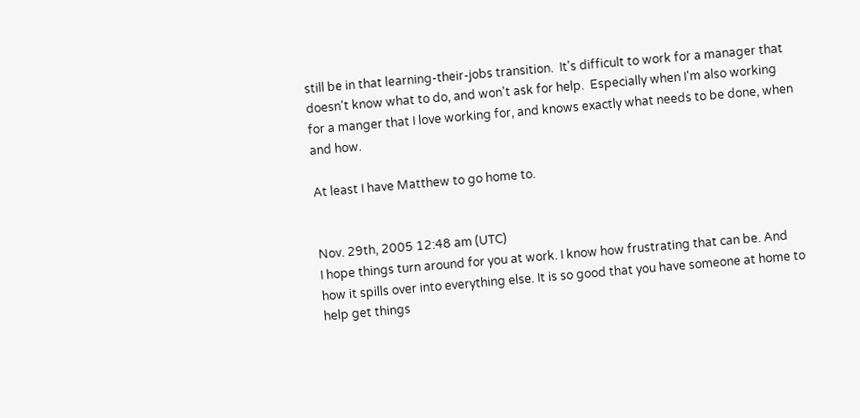still be in that learning-their-jobs transition.  It's difficult to work for a manager that doesn't know what to do, and won't ask for help.  Especially when I'm also working for a manger that I love working for, and knows exactly what needs to be done, when and how.

At least I have Matthew to go home to.


Nov. 29th, 2005 12:48 am (UTC)
I hope things turn around for you at work. I know how frustrating that can be. And how it spills over into everything else. It is so good that you have someone at home to help get things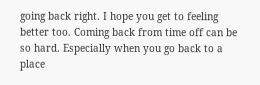going back right. I hope you get to feeling better too. Coming back from time off can be so hard. Especially when you go back to a place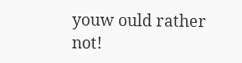youw ould rather not!